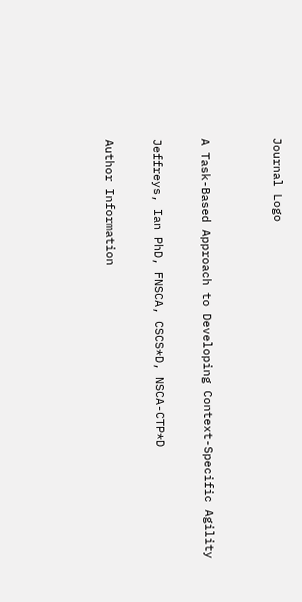Journal Logo


A Task-Based Approach to Developing Context-Specific Agility

Jeffreys, Ian PhD, FNSCA, CSCS*D, NSCA-CTP*D

Author Information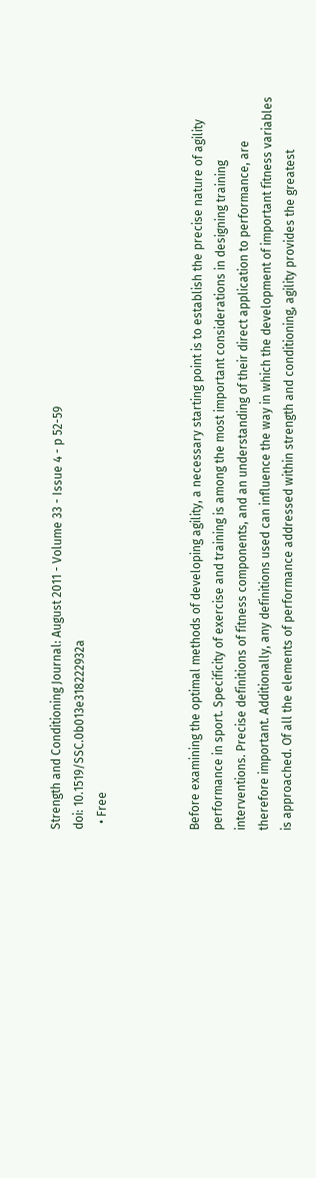Strength and Conditioning Journal: August 2011 - Volume 33 - Issue 4 - p 52-59
doi: 10.1519/SSC.0b013e318222932a
  • Free



Before examining the optimal methods of developing agility, a necessary starting point is to establish the precise nature of agility performance in sport. Specificity of exercise and training is among the most important considerations in designing training interventions. Precise definitions of fitness components, and an understanding of their direct application to performance, are therefore important. Additionally, any definitions used can influence the way in which the development of important fitness variables is approached. Of all the elements of performance addressed within strength and conditioning, agility provides the greatest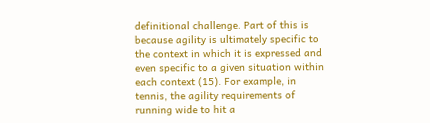definitional challenge. Part of this is because agility is ultimately specific to the context in which it is expressed and even specific to a given situation within each context (15). For example, in tennis, the agility requirements of running wide to hit a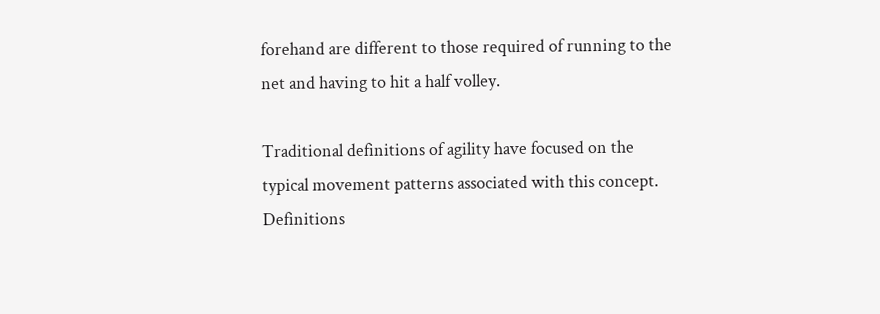forehand are different to those required of running to the net and having to hit a half volley.

Traditional definitions of agility have focused on the typical movement patterns associated with this concept. Definitions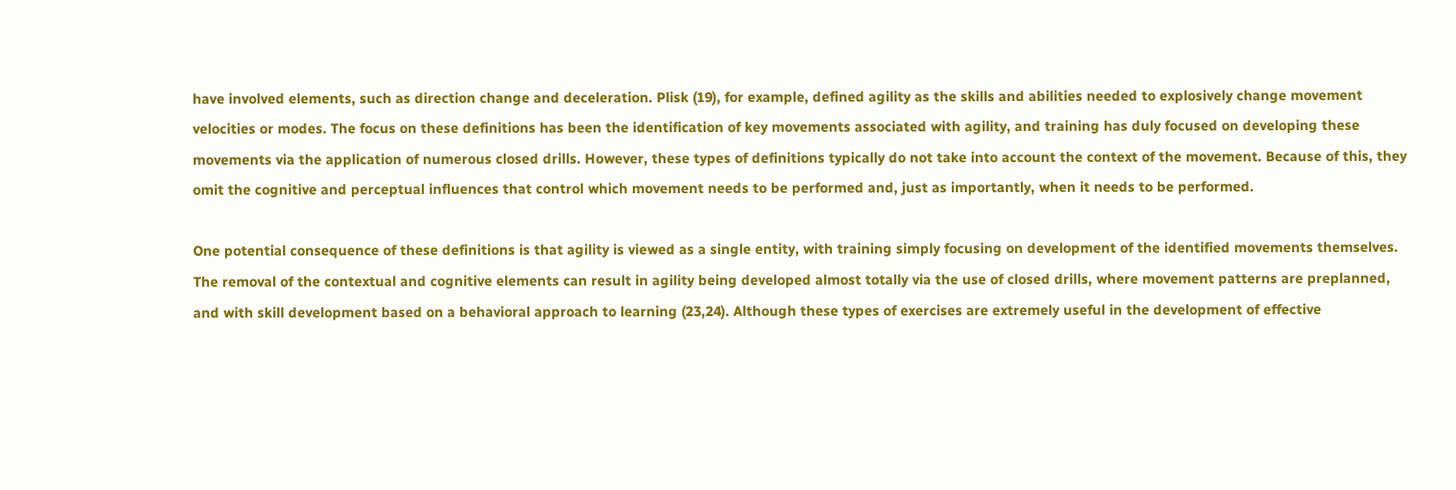have involved elements, such as direction change and deceleration. Plisk (19), for example, defined agility as the skills and abilities needed to explosively change movement velocities or modes. The focus on these definitions has been the identification of key movements associated with agility, and training has duly focused on developing these movements via the application of numerous closed drills. However, these types of definitions typically do not take into account the context of the movement. Because of this, they omit the cognitive and perceptual influences that control which movement needs to be performed and, just as importantly, when it needs to be performed.

One potential consequence of these definitions is that agility is viewed as a single entity, with training simply focusing on development of the identified movements themselves. The removal of the contextual and cognitive elements can result in agility being developed almost totally via the use of closed drills, where movement patterns are preplanned, and with skill development based on a behavioral approach to learning (23,24). Although these types of exercises are extremely useful in the development of effective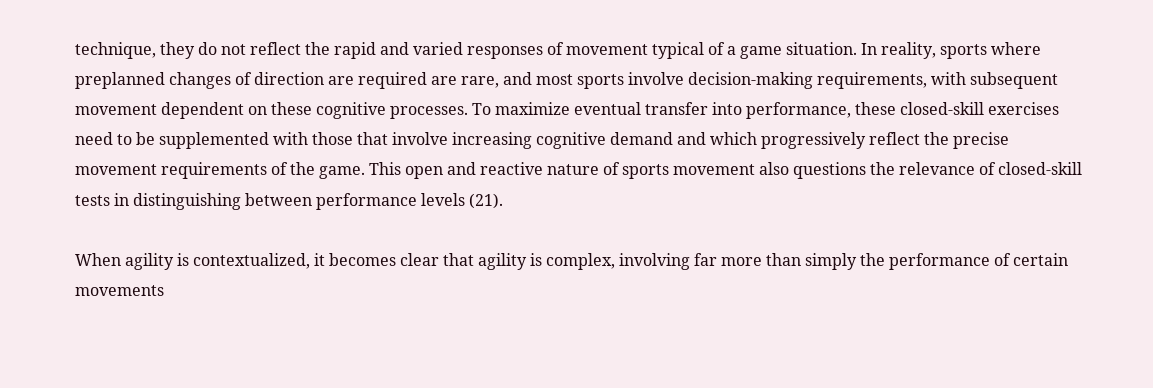technique, they do not reflect the rapid and varied responses of movement typical of a game situation. In reality, sports where preplanned changes of direction are required are rare, and most sports involve decision-making requirements, with subsequent movement dependent on these cognitive processes. To maximize eventual transfer into performance, these closed-skill exercises need to be supplemented with those that involve increasing cognitive demand and which progressively reflect the precise movement requirements of the game. This open and reactive nature of sports movement also questions the relevance of closed-skill tests in distinguishing between performance levels (21).

When agility is contextualized, it becomes clear that agility is complex, involving far more than simply the performance of certain movements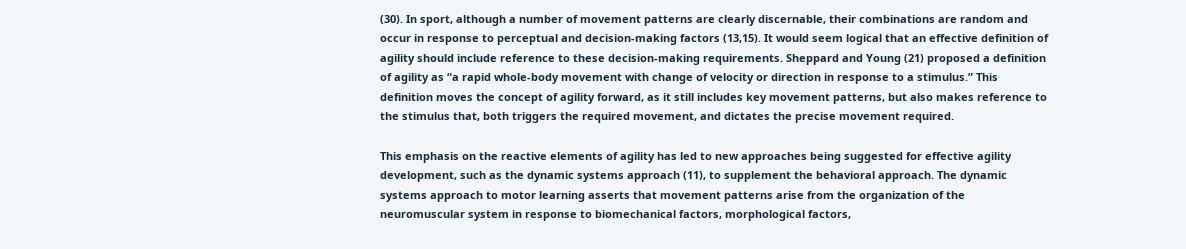(30). In sport, although a number of movement patterns are clearly discernable, their combinations are random and occur in response to perceptual and decision-making factors (13,15). It would seem logical that an effective definition of agility should include reference to these decision-making requirements. Sheppard and Young (21) proposed a definition of agility as “a rapid whole-body movement with change of velocity or direction in response to a stimulus.” This definition moves the concept of agility forward, as it still includes key movement patterns, but also makes reference to the stimulus that, both triggers the required movement, and dictates the precise movement required.

This emphasis on the reactive elements of agility has led to new approaches being suggested for effective agility development, such as the dynamic systems approach (11), to supplement the behavioral approach. The dynamic systems approach to motor learning asserts that movement patterns arise from the organization of the neuromuscular system in response to biomechanical factors, morphological factors,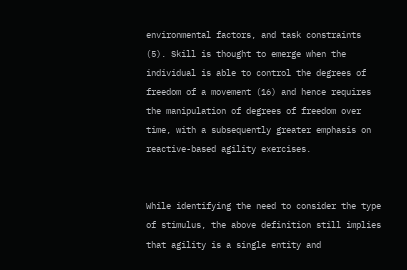environmental factors, and task constraints (5). Skill is thought to emerge when the individual is able to control the degrees of freedom of a movement (16) and hence requires the manipulation of degrees of freedom over time, with a subsequently greater emphasis on reactive-based agility exercises.


While identifying the need to consider the type of stimulus, the above definition still implies that agility is a single entity and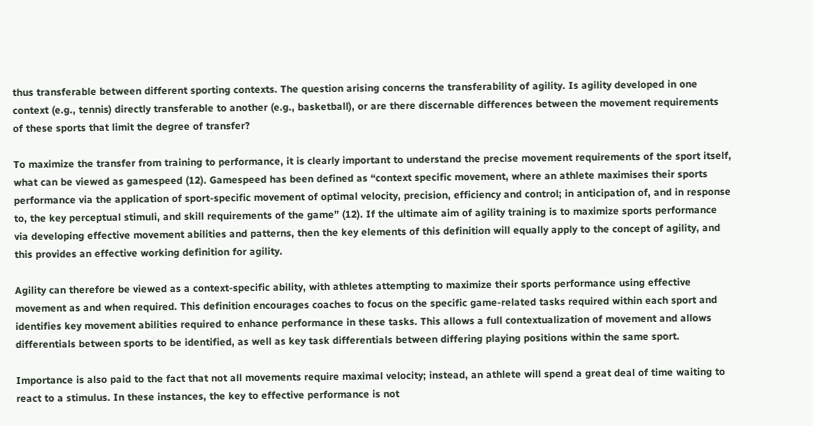thus transferable between different sporting contexts. The question arising concerns the transferability of agility. Is agility developed in one context (e.g., tennis) directly transferable to another (e.g., basketball), or are there discernable differences between the movement requirements of these sports that limit the degree of transfer?

To maximize the transfer from training to performance, it is clearly important to understand the precise movement requirements of the sport itself, what can be viewed as gamespeed (12). Gamespeed has been defined as “context specific movement, where an athlete maximises their sports performance via the application of sport-specific movement of optimal velocity, precision, efficiency and control; in anticipation of, and in response to, the key perceptual stimuli, and skill requirements of the game” (12). If the ultimate aim of agility training is to maximize sports performance via developing effective movement abilities and patterns, then the key elements of this definition will equally apply to the concept of agility, and this provides an effective working definition for agility.

Agility can therefore be viewed as a context-specific ability, with athletes attempting to maximize their sports performance using effective movement as and when required. This definition encourages coaches to focus on the specific game-related tasks required within each sport and identifies key movement abilities required to enhance performance in these tasks. This allows a full contextualization of movement and allows differentials between sports to be identified, as well as key task differentials between differing playing positions within the same sport.

Importance is also paid to the fact that not all movements require maximal velocity; instead, an athlete will spend a great deal of time waiting to react to a stimulus. In these instances, the key to effective performance is not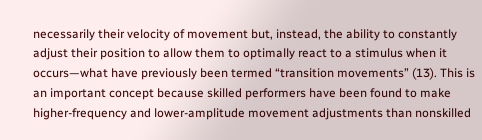necessarily their velocity of movement but, instead, the ability to constantly adjust their position to allow them to optimally react to a stimulus when it occurs—what have previously been termed “transition movements” (13). This is an important concept because skilled performers have been found to make higher-frequency and lower-amplitude movement adjustments than nonskilled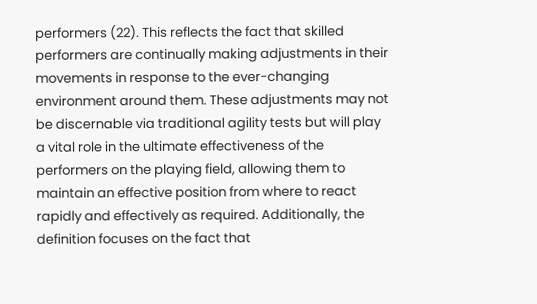performers (22). This reflects the fact that skilled performers are continually making adjustments in their movements in response to the ever-changing environment around them. These adjustments may not be discernable via traditional agility tests but will play a vital role in the ultimate effectiveness of the performers on the playing field, allowing them to maintain an effective position from where to react rapidly and effectively as required. Additionally, the definition focuses on the fact that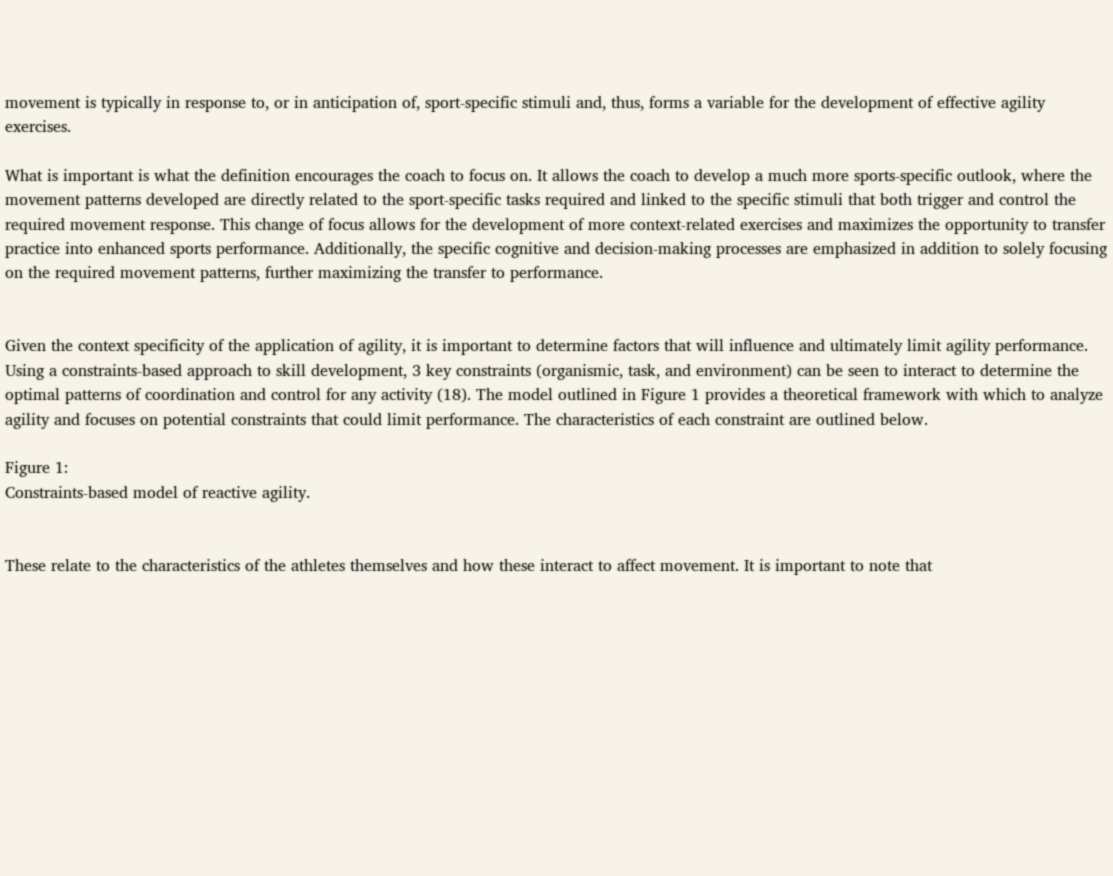movement is typically in response to, or in anticipation of, sport-specific stimuli and, thus, forms a variable for the development of effective agility exercises.

What is important is what the definition encourages the coach to focus on. It allows the coach to develop a much more sports-specific outlook, where the movement patterns developed are directly related to the sport-specific tasks required and linked to the specific stimuli that both trigger and control the required movement response. This change of focus allows for the development of more context-related exercises and maximizes the opportunity to transfer practice into enhanced sports performance. Additionally, the specific cognitive and decision-making processes are emphasized in addition to solely focusing on the required movement patterns, further maximizing the transfer to performance.


Given the context specificity of the application of agility, it is important to determine factors that will influence and ultimately limit agility performance. Using a constraints-based approach to skill development, 3 key constraints (organismic, task, and environment) can be seen to interact to determine the optimal patterns of coordination and control for any activity (18). The model outlined in Figure 1 provides a theoretical framework with which to analyze agility and focuses on potential constraints that could limit performance. The characteristics of each constraint are outlined below.

Figure 1:
Constraints-based model of reactive agility.


These relate to the characteristics of the athletes themselves and how these interact to affect movement. It is important to note that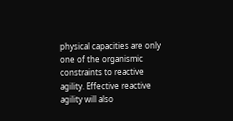physical capacities are only one of the organismic constraints to reactive agility. Effective reactive agility will also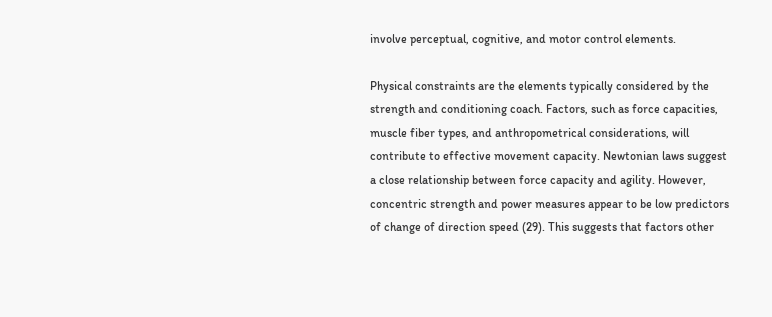involve perceptual, cognitive, and motor control elements.

Physical constraints are the elements typically considered by the strength and conditioning coach. Factors, such as force capacities, muscle fiber types, and anthropometrical considerations, will contribute to effective movement capacity. Newtonian laws suggest a close relationship between force capacity and agility. However, concentric strength and power measures appear to be low predictors of change of direction speed (29). This suggests that factors other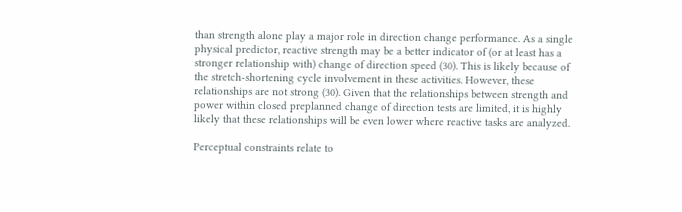than strength alone play a major role in direction change performance. As a single physical predictor, reactive strength may be a better indicator of (or at least has a stronger relationship with) change of direction speed (30). This is likely because of the stretch-shortening cycle involvement in these activities. However, these relationships are not strong (30). Given that the relationships between strength and power within closed preplanned change of direction tests are limited, it is highly likely that these relationships will be even lower where reactive tasks are analyzed.

Perceptual constraints relate to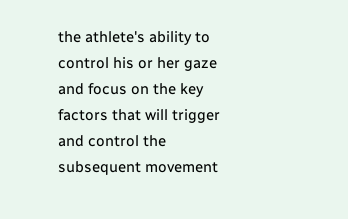the athlete's ability to control his or her gaze and focus on the key factors that will trigger and control the subsequent movement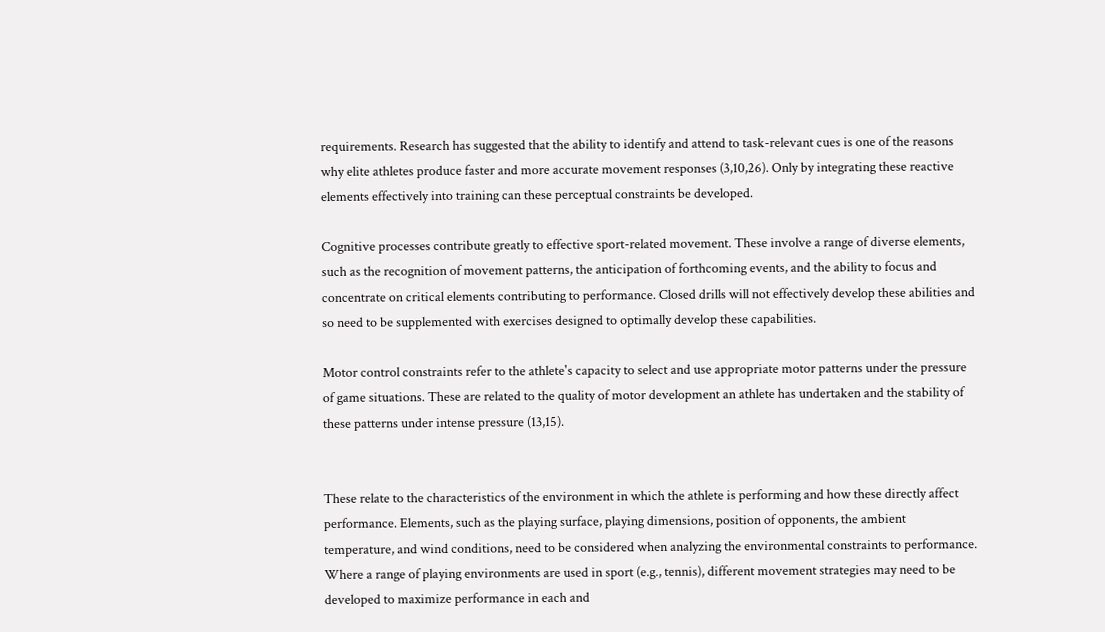requirements. Research has suggested that the ability to identify and attend to task-relevant cues is one of the reasons why elite athletes produce faster and more accurate movement responses (3,10,26). Only by integrating these reactive elements effectively into training can these perceptual constraints be developed.

Cognitive processes contribute greatly to effective sport-related movement. These involve a range of diverse elements, such as the recognition of movement patterns, the anticipation of forthcoming events, and the ability to focus and concentrate on critical elements contributing to performance. Closed drills will not effectively develop these abilities and so need to be supplemented with exercises designed to optimally develop these capabilities.

Motor control constraints refer to the athlete's capacity to select and use appropriate motor patterns under the pressure of game situations. These are related to the quality of motor development an athlete has undertaken and the stability of these patterns under intense pressure (13,15).


These relate to the characteristics of the environment in which the athlete is performing and how these directly affect performance. Elements, such as the playing surface, playing dimensions, position of opponents, the ambient temperature, and wind conditions, need to be considered when analyzing the environmental constraints to performance. Where a range of playing environments are used in sport (e.g., tennis), different movement strategies may need to be developed to maximize performance in each and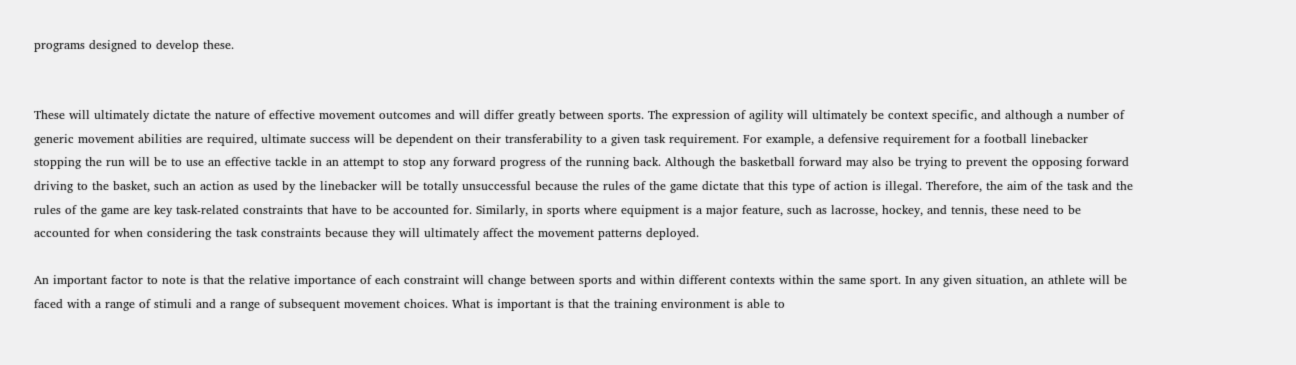programs designed to develop these.


These will ultimately dictate the nature of effective movement outcomes and will differ greatly between sports. The expression of agility will ultimately be context specific, and although a number of generic movement abilities are required, ultimate success will be dependent on their transferability to a given task requirement. For example, a defensive requirement for a football linebacker stopping the run will be to use an effective tackle in an attempt to stop any forward progress of the running back. Although the basketball forward may also be trying to prevent the opposing forward driving to the basket, such an action as used by the linebacker will be totally unsuccessful because the rules of the game dictate that this type of action is illegal. Therefore, the aim of the task and the rules of the game are key task-related constraints that have to be accounted for. Similarly, in sports where equipment is a major feature, such as lacrosse, hockey, and tennis, these need to be accounted for when considering the task constraints because they will ultimately affect the movement patterns deployed.

An important factor to note is that the relative importance of each constraint will change between sports and within different contexts within the same sport. In any given situation, an athlete will be faced with a range of stimuli and a range of subsequent movement choices. What is important is that the training environment is able to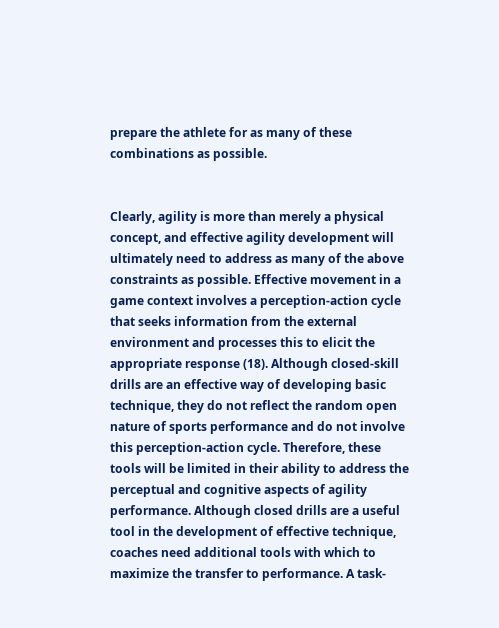prepare the athlete for as many of these combinations as possible.


Clearly, agility is more than merely a physical concept, and effective agility development will ultimately need to address as many of the above constraints as possible. Effective movement in a game context involves a perception-action cycle that seeks information from the external environment and processes this to elicit the appropriate response (18). Although closed-skill drills are an effective way of developing basic technique, they do not reflect the random open nature of sports performance and do not involve this perception-action cycle. Therefore, these tools will be limited in their ability to address the perceptual and cognitive aspects of agility performance. Although closed drills are a useful tool in the development of effective technique, coaches need additional tools with which to maximize the transfer to performance. A task-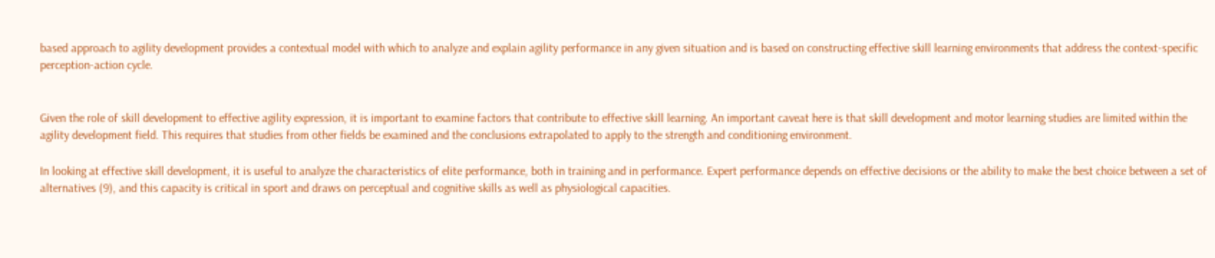based approach to agility development provides a contextual model with which to analyze and explain agility performance in any given situation and is based on constructing effective skill learning environments that address the context-specific perception-action cycle.


Given the role of skill development to effective agility expression, it is important to examine factors that contribute to effective skill learning. An important caveat here is that skill development and motor learning studies are limited within the agility development field. This requires that studies from other fields be examined and the conclusions extrapolated to apply to the strength and conditioning environment.

In looking at effective skill development, it is useful to analyze the characteristics of elite performance, both in training and in performance. Expert performance depends on effective decisions or the ability to make the best choice between a set of alternatives (9), and this capacity is critical in sport and draws on perceptual and cognitive skills as well as physiological capacities.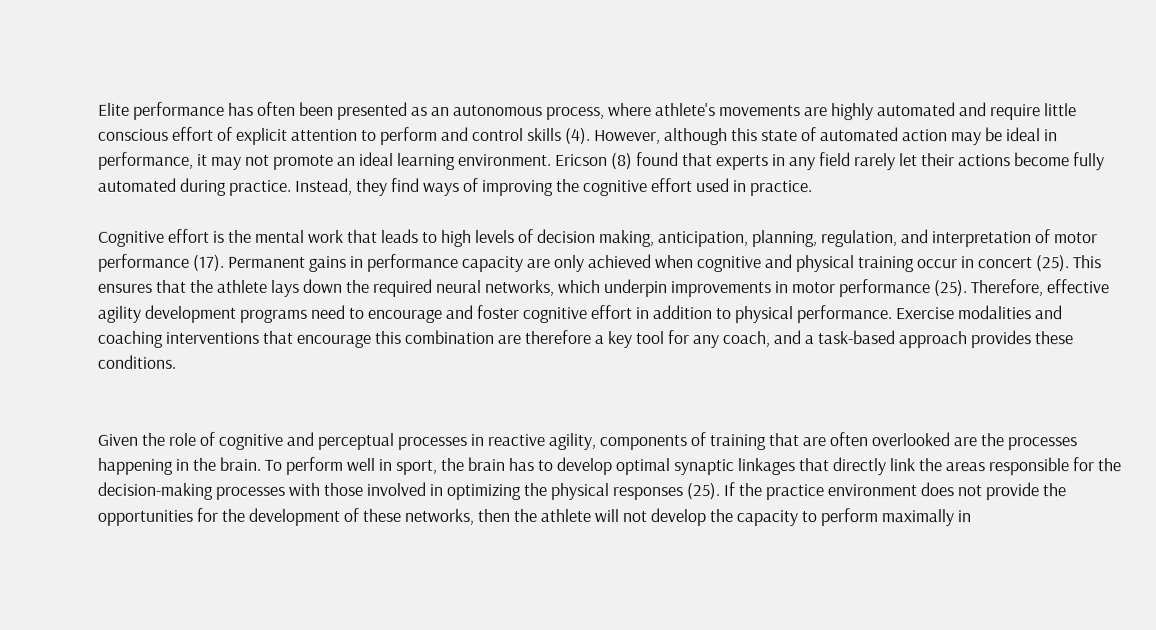Elite performance has often been presented as an autonomous process, where athlete's movements are highly automated and require little conscious effort of explicit attention to perform and control skills (4). However, although this state of automated action may be ideal in performance, it may not promote an ideal learning environment. Ericson (8) found that experts in any field rarely let their actions become fully automated during practice. Instead, they find ways of improving the cognitive effort used in practice.

Cognitive effort is the mental work that leads to high levels of decision making, anticipation, planning, regulation, and interpretation of motor performance (17). Permanent gains in performance capacity are only achieved when cognitive and physical training occur in concert (25). This ensures that the athlete lays down the required neural networks, which underpin improvements in motor performance (25). Therefore, effective agility development programs need to encourage and foster cognitive effort in addition to physical performance. Exercise modalities and coaching interventions that encourage this combination are therefore a key tool for any coach, and a task-based approach provides these conditions.


Given the role of cognitive and perceptual processes in reactive agility, components of training that are often overlooked are the processes happening in the brain. To perform well in sport, the brain has to develop optimal synaptic linkages that directly link the areas responsible for the decision-making processes with those involved in optimizing the physical responses (25). If the practice environment does not provide the opportunities for the development of these networks, then the athlete will not develop the capacity to perform maximally in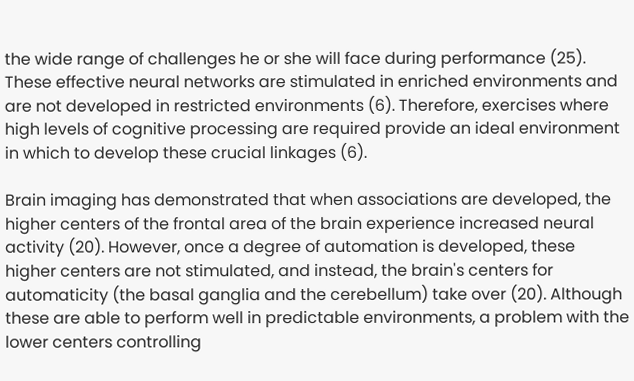the wide range of challenges he or she will face during performance (25). These effective neural networks are stimulated in enriched environments and are not developed in restricted environments (6). Therefore, exercises where high levels of cognitive processing are required provide an ideal environment in which to develop these crucial linkages (6).

Brain imaging has demonstrated that when associations are developed, the higher centers of the frontal area of the brain experience increased neural activity (20). However, once a degree of automation is developed, these higher centers are not stimulated, and instead, the brain's centers for automaticity (the basal ganglia and the cerebellum) take over (20). Although these are able to perform well in predictable environments, a problem with the lower centers controlling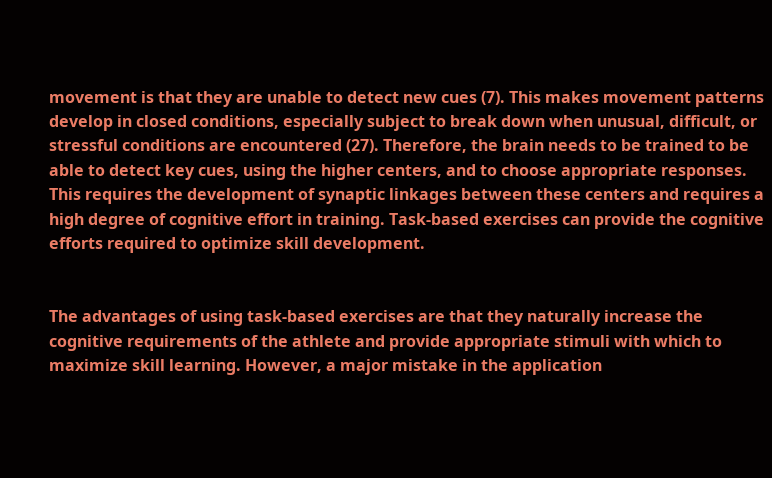movement is that they are unable to detect new cues (7). This makes movement patterns develop in closed conditions, especially subject to break down when unusual, difficult, or stressful conditions are encountered (27). Therefore, the brain needs to be trained to be able to detect key cues, using the higher centers, and to choose appropriate responses. This requires the development of synaptic linkages between these centers and requires a high degree of cognitive effort in training. Task-based exercises can provide the cognitive efforts required to optimize skill development.


The advantages of using task-based exercises are that they naturally increase the cognitive requirements of the athlete and provide appropriate stimuli with which to maximize skill learning. However, a major mistake in the application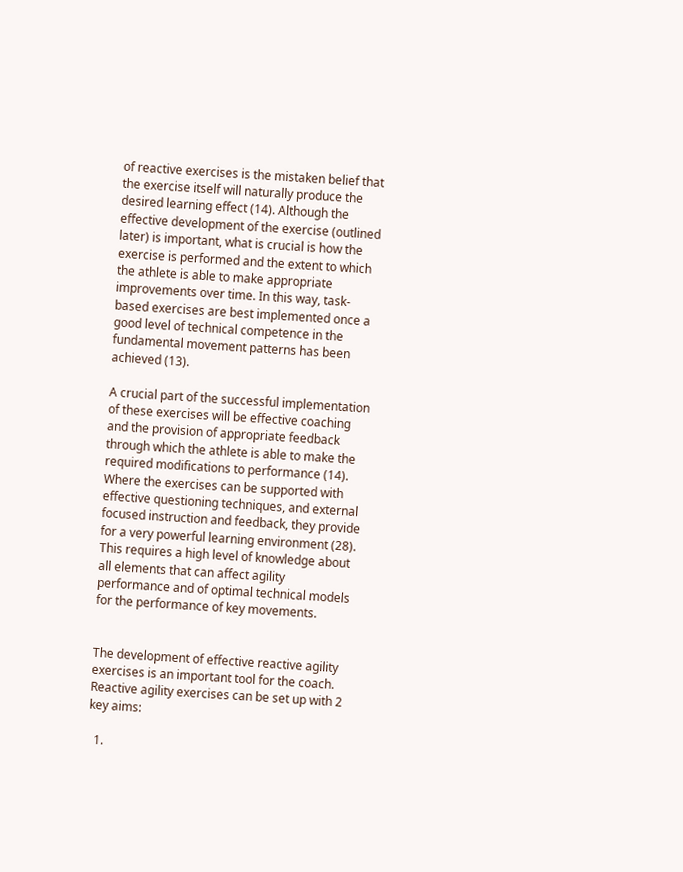of reactive exercises is the mistaken belief that the exercise itself will naturally produce the desired learning effect (14). Although the effective development of the exercise (outlined later) is important, what is crucial is how the exercise is performed and the extent to which the athlete is able to make appropriate improvements over time. In this way, task-based exercises are best implemented once a good level of technical competence in the fundamental movement patterns has been achieved (13).

A crucial part of the successful implementation of these exercises will be effective coaching and the provision of appropriate feedback through which the athlete is able to make the required modifications to performance (14). Where the exercises can be supported with effective questioning techniques, and external focused instruction and feedback, they provide for a very powerful learning environment (28). This requires a high level of knowledge about all elements that can affect agility performance and of optimal technical models for the performance of key movements.


The development of effective reactive agility exercises is an important tool for the coach. Reactive agility exercises can be set up with 2 key aims:

  1.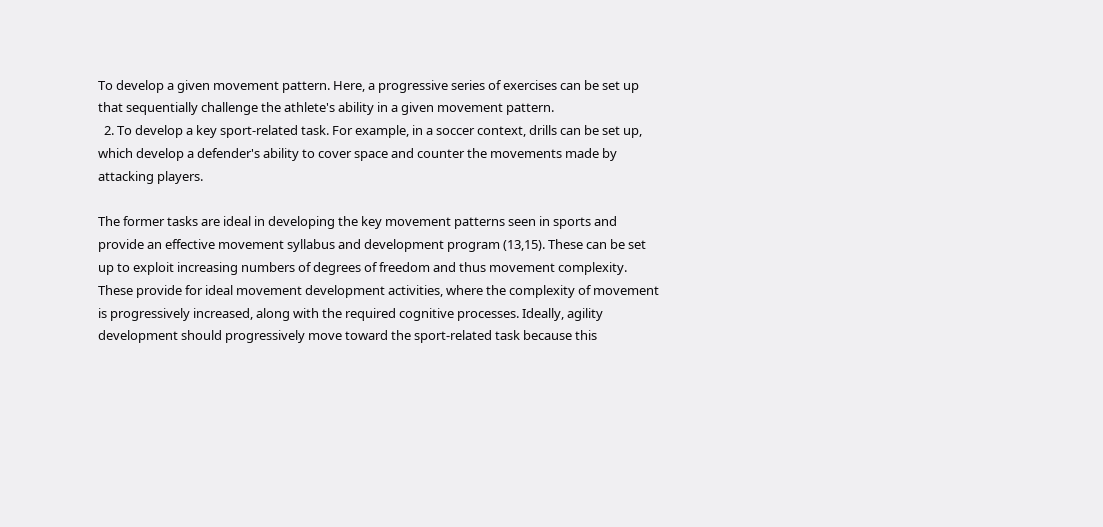To develop a given movement pattern. Here, a progressive series of exercises can be set up that sequentially challenge the athlete's ability in a given movement pattern.
  2. To develop a key sport-related task. For example, in a soccer context, drills can be set up, which develop a defender's ability to cover space and counter the movements made by attacking players.

The former tasks are ideal in developing the key movement patterns seen in sports and provide an effective movement syllabus and development program (13,15). These can be set up to exploit increasing numbers of degrees of freedom and thus movement complexity. These provide for ideal movement development activities, where the complexity of movement is progressively increased, along with the required cognitive processes. Ideally, agility development should progressively move toward the sport-related task because this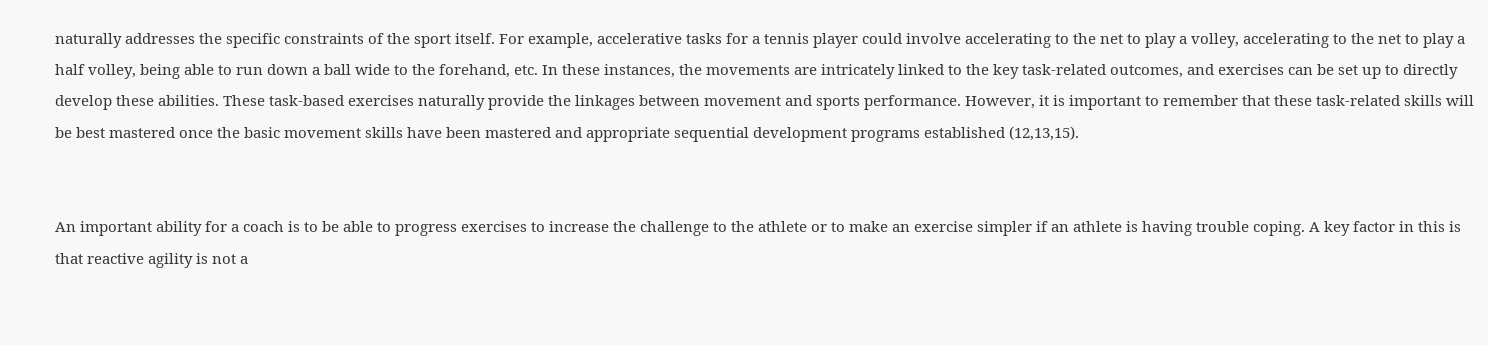naturally addresses the specific constraints of the sport itself. For example, accelerative tasks for a tennis player could involve accelerating to the net to play a volley, accelerating to the net to play a half volley, being able to run down a ball wide to the forehand, etc. In these instances, the movements are intricately linked to the key task-related outcomes, and exercises can be set up to directly develop these abilities. These task-based exercises naturally provide the linkages between movement and sports performance. However, it is important to remember that these task-related skills will be best mastered once the basic movement skills have been mastered and appropriate sequential development programs established (12,13,15).


An important ability for a coach is to be able to progress exercises to increase the challenge to the athlete or to make an exercise simpler if an athlete is having trouble coping. A key factor in this is that reactive agility is not a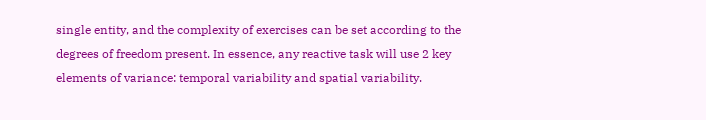single entity, and the complexity of exercises can be set according to the degrees of freedom present. In essence, any reactive task will use 2 key elements of variance: temporal variability and spatial variability.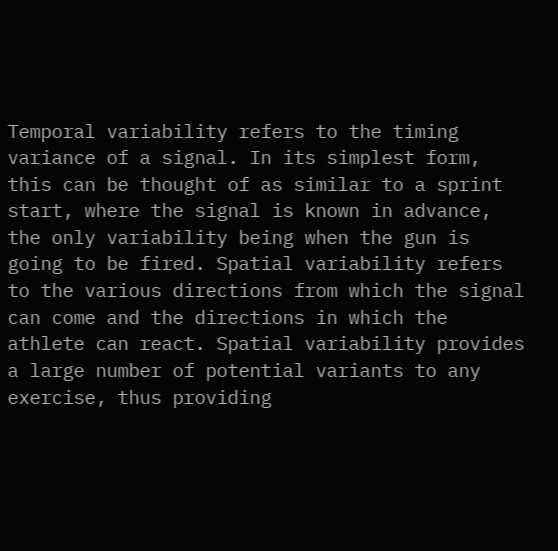Temporal variability refers to the timing variance of a signal. In its simplest form, this can be thought of as similar to a sprint start, where the signal is known in advance, the only variability being when the gun is going to be fired. Spatial variability refers to the various directions from which the signal can come and the directions in which the athlete can react. Spatial variability provides a large number of potential variants to any exercise, thus providing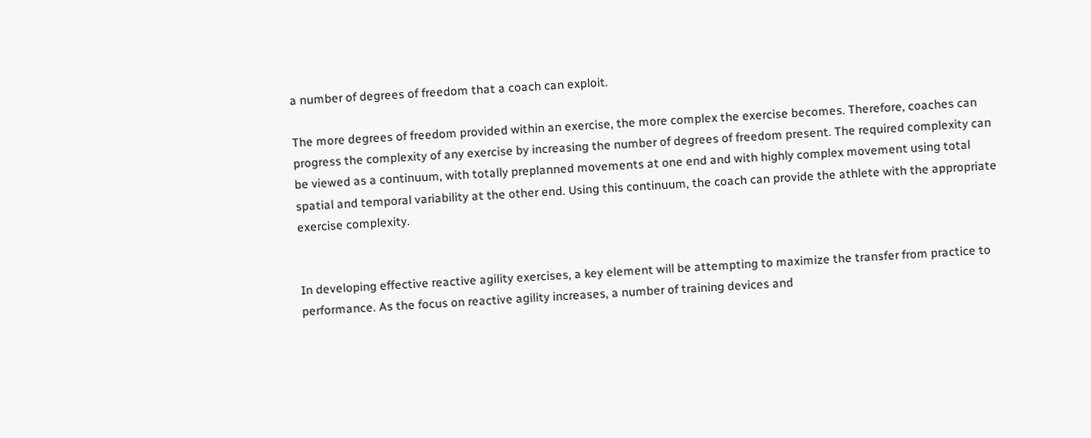a number of degrees of freedom that a coach can exploit.

The more degrees of freedom provided within an exercise, the more complex the exercise becomes. Therefore, coaches can progress the complexity of any exercise by increasing the number of degrees of freedom present. The required complexity can be viewed as a continuum, with totally preplanned movements at one end and with highly complex movement using total spatial and temporal variability at the other end. Using this continuum, the coach can provide the athlete with the appropriate exercise complexity.


In developing effective reactive agility exercises, a key element will be attempting to maximize the transfer from practice to performance. As the focus on reactive agility increases, a number of training devices and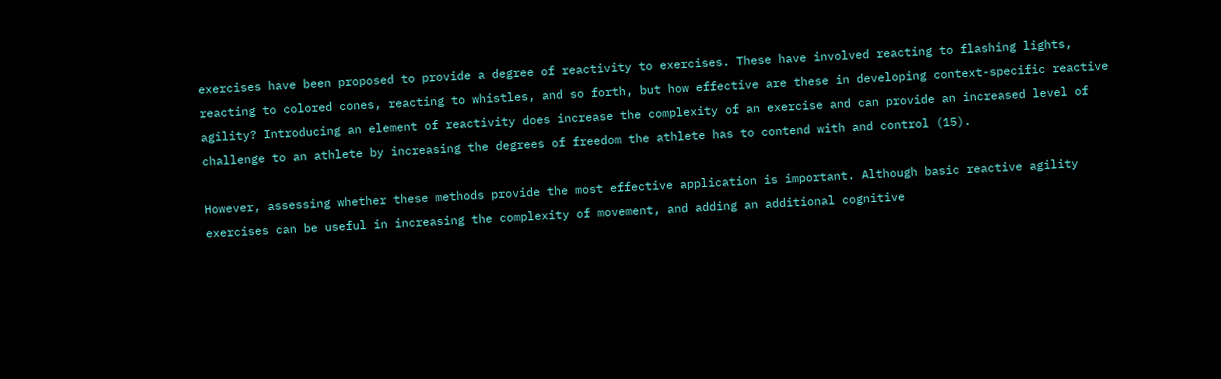exercises have been proposed to provide a degree of reactivity to exercises. These have involved reacting to flashing lights, reacting to colored cones, reacting to whistles, and so forth, but how effective are these in developing context-specific reactive agility? Introducing an element of reactivity does increase the complexity of an exercise and can provide an increased level of challenge to an athlete by increasing the degrees of freedom the athlete has to contend with and control (15).

However, assessing whether these methods provide the most effective application is important. Although basic reactive agility exercises can be useful in increasing the complexity of movement, and adding an additional cognitive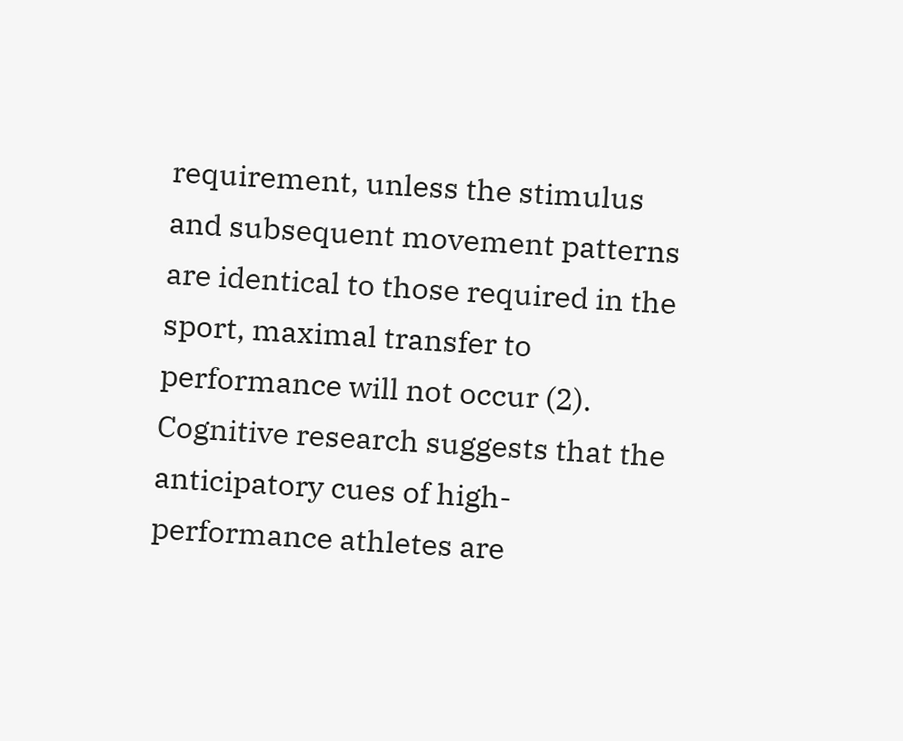requirement, unless the stimulus and subsequent movement patterns are identical to those required in the sport, maximal transfer to performance will not occur (2). Cognitive research suggests that the anticipatory cues of high-performance athletes are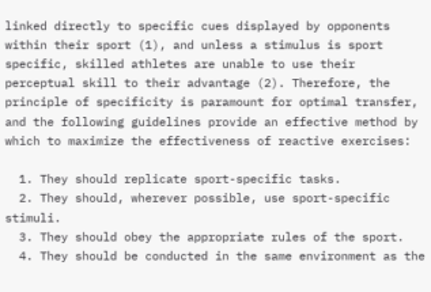linked directly to specific cues displayed by opponents within their sport (1), and unless a stimulus is sport specific, skilled athletes are unable to use their perceptual skill to their advantage (2). Therefore, the principle of specificity is paramount for optimal transfer, and the following guidelines provide an effective method by which to maximize the effectiveness of reactive exercises:

  1. They should replicate sport-specific tasks.
  2. They should, wherever possible, use sport-specific stimuli.
  3. They should obey the appropriate rules of the sport.
  4. They should be conducted in the same environment as the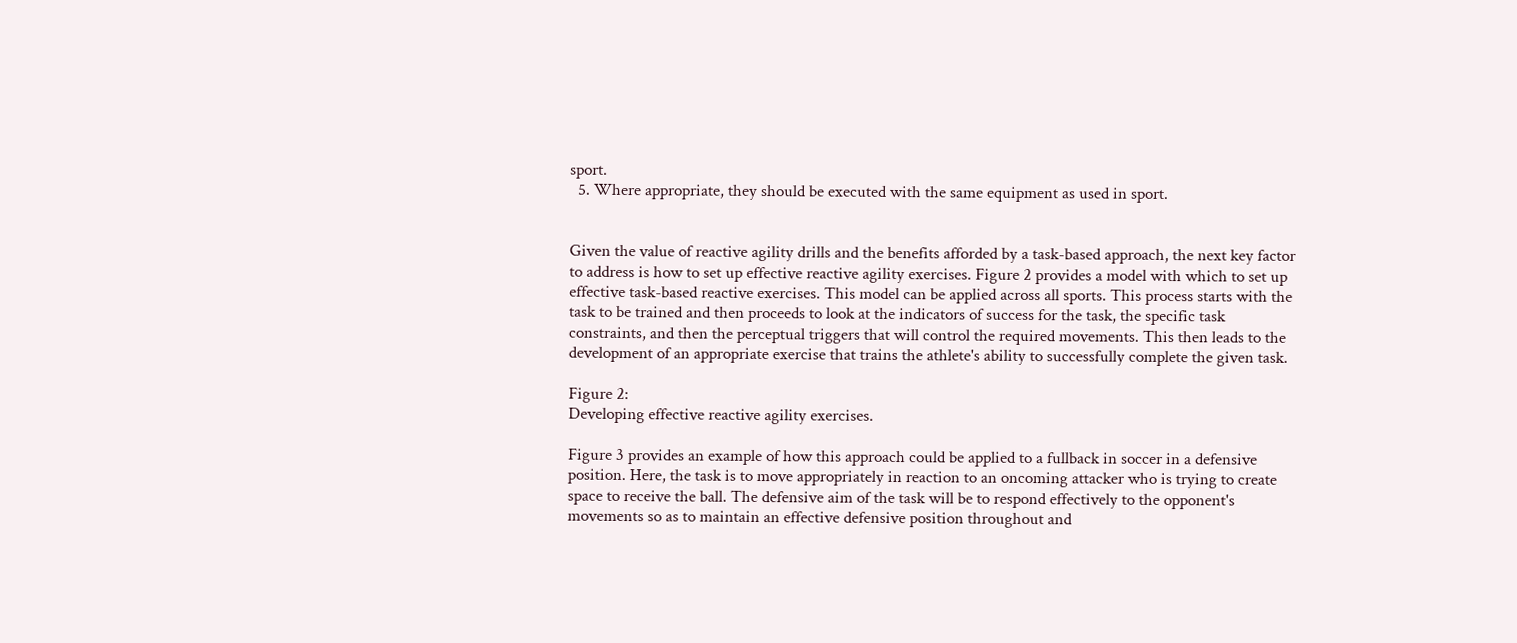sport.
  5. Where appropriate, they should be executed with the same equipment as used in sport.


Given the value of reactive agility drills and the benefits afforded by a task-based approach, the next key factor to address is how to set up effective reactive agility exercises. Figure 2 provides a model with which to set up effective task-based reactive exercises. This model can be applied across all sports. This process starts with the task to be trained and then proceeds to look at the indicators of success for the task, the specific task constraints, and then the perceptual triggers that will control the required movements. This then leads to the development of an appropriate exercise that trains the athlete's ability to successfully complete the given task.

Figure 2:
Developing effective reactive agility exercises.

Figure 3 provides an example of how this approach could be applied to a fullback in soccer in a defensive position. Here, the task is to move appropriately in reaction to an oncoming attacker who is trying to create space to receive the ball. The defensive aim of the task will be to respond effectively to the opponent's movements so as to maintain an effective defensive position throughout and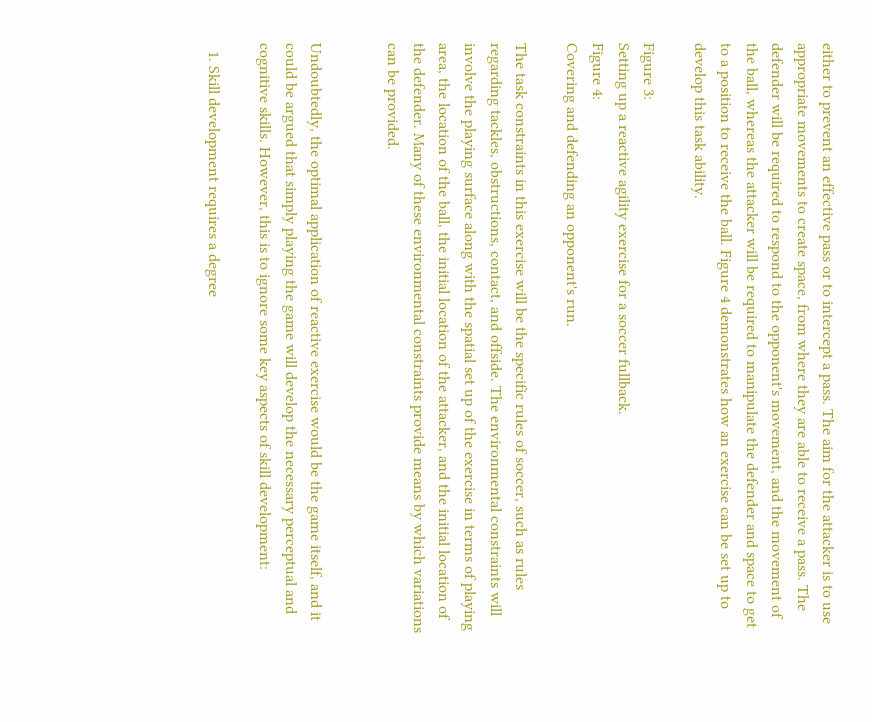either to prevent an effective pass or to intercept a pass. The aim for the attacker is to use appropriate movements to create space, from where they are able to receive a pass. The defender will be required to respond to the opponent's movement, and the movement of the ball, whereas the attacker will be required to manipulate the defender and space to get to a position to receive the ball. Figure 4 demonstrates how an exercise can be set up to develop this task ability.

Figure 3:
Setting up a reactive agility exercise for a soccer fullback.
Figure 4:
Covering and defending an opponent's run.

The task constraints in this exercise will be the specific rules of soccer, such as rules regarding tackles, obstructions, contact, and offside. The environmental constraints will involve the playing surface along with the spatial set up of the exercise in terms of playing area, the location of the ball, the initial location of the attacker, and the initial location of the defender. Many of these environmental constraints provide means by which variations can be provided.


Undoubtedly, the optimal application of reactive exercise would be the game itself, and it could be argued that simply playing the game will develop the necessary perceptual and cognitive skills. However, this is to ignore some key aspects of skill development:

  1. Skill development requires a degree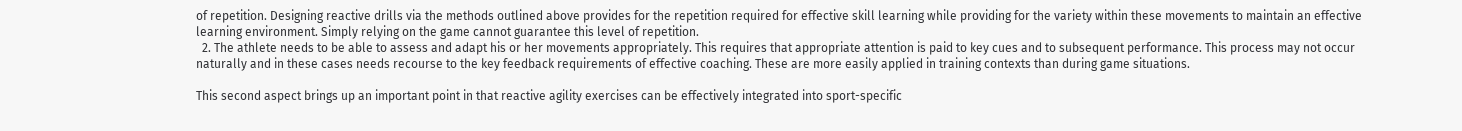of repetition. Designing reactive drills via the methods outlined above provides for the repetition required for effective skill learning while providing for the variety within these movements to maintain an effective learning environment. Simply relying on the game cannot guarantee this level of repetition.
  2. The athlete needs to be able to assess and adapt his or her movements appropriately. This requires that appropriate attention is paid to key cues and to subsequent performance. This process may not occur naturally and in these cases needs recourse to the key feedback requirements of effective coaching. These are more easily applied in training contexts than during game situations.

This second aspect brings up an important point in that reactive agility exercises can be effectively integrated into sport-specific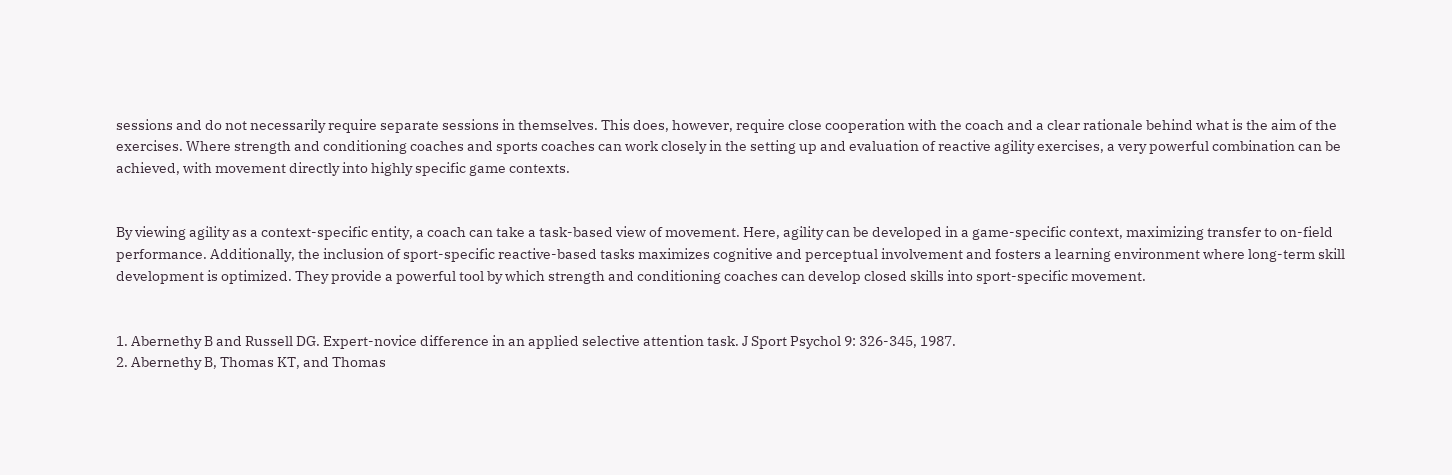sessions and do not necessarily require separate sessions in themselves. This does, however, require close cooperation with the coach and a clear rationale behind what is the aim of the exercises. Where strength and conditioning coaches and sports coaches can work closely in the setting up and evaluation of reactive agility exercises, a very powerful combination can be achieved, with movement directly into highly specific game contexts.


By viewing agility as a context-specific entity, a coach can take a task-based view of movement. Here, agility can be developed in a game-specific context, maximizing transfer to on-field performance. Additionally, the inclusion of sport-specific reactive-based tasks maximizes cognitive and perceptual involvement and fosters a learning environment where long-term skill development is optimized. They provide a powerful tool by which strength and conditioning coaches can develop closed skills into sport-specific movement.


1. Abernethy B and Russell DG. Expert-novice difference in an applied selective attention task. J Sport Psychol 9: 326-345, 1987.
2. Abernethy B, Thomas KT, and Thomas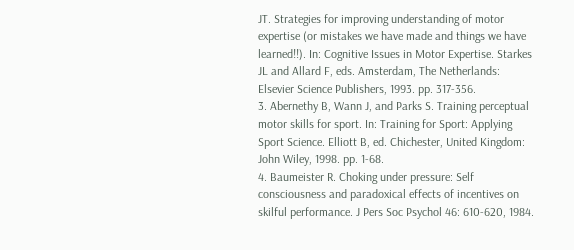JT. Strategies for improving understanding of motor expertise (or mistakes we have made and things we have learned!!). In: Cognitive Issues in Motor Expertise. Starkes JL and Allard F, eds. Amsterdam, The Netherlands: Elsevier Science Publishers, 1993. pp. 317-356.
3. Abernethy B, Wann J, and Parks S. Training perceptual motor skills for sport. In: Training for Sport: Applying Sport Science. Elliott B, ed. Chichester, United Kingdom: John Wiley, 1998. pp. 1-68.
4. Baumeister R. Choking under pressure: Self consciousness and paradoxical effects of incentives on skilful performance. J Pers Soc Psychol 46: 610-620, 1984.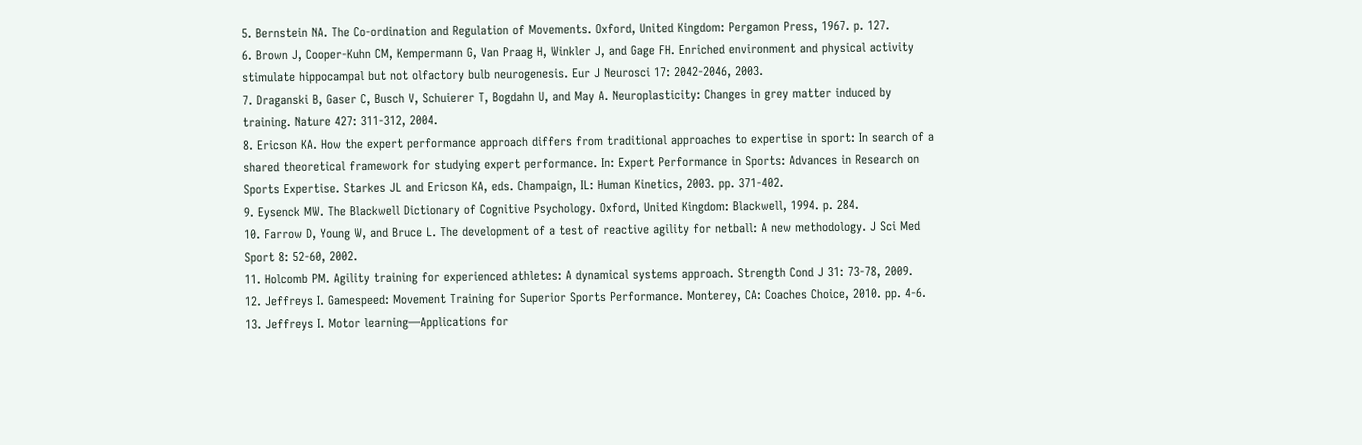5. Bernstein NA. The Co-ordination and Regulation of Movements. Oxford, United Kingdom: Pergamon Press, 1967. p. 127.
6. Brown J, Cooper-Kuhn CM, Kempermann G, Van Praag H, Winkler J, and Gage FH. Enriched environment and physical activity stimulate hippocampal but not olfactory bulb neurogenesis. Eur J Neurosci 17: 2042-2046, 2003.
7. Draganski B, Gaser C, Busch V, Schuierer T, Bogdahn U, and May A. Neuroplasticity: Changes in grey matter induced by training. Nature 427: 311-312, 2004.
8. Ericson KA. How the expert performance approach differs from traditional approaches to expertise in sport: In search of a shared theoretical framework for studying expert performance. In: Expert Performance in Sports: Advances in Research on Sports Expertise. Starkes JL and Ericson KA, eds. Champaign, IL: Human Kinetics, 2003. pp. 371-402.
9. Eysenck MW. The Blackwell Dictionary of Cognitive Psychology. Oxford, United Kingdom: Blackwell, 1994. p. 284.
10. Farrow D, Young W, and Bruce L. The development of a test of reactive agility for netball: A new methodology. J Sci Med Sport 8: 52-60, 2002.
11. Holcomb PM. Agility training for experienced athletes: A dynamical systems approach. Strength Cond J 31: 73-78, 2009.
12. Jeffreys I. Gamespeed: Movement Training for Superior Sports Performance. Monterey, CA: Coaches Choice, 2010. pp. 4-6.
13. Jeffreys I. Motor learning—Applications for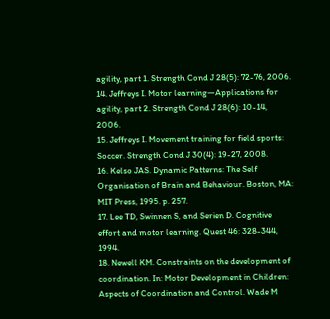agility, part 1. Strength Cond J 28(5): 72-76, 2006.
14. Jeffreys I. Motor learning—Applications for agility, part 2. Strength Cond J 28(6): 10-14, 2006.
15. Jeffreys I. Movement training for field sports: Soccer. Strength Cond J 30(4): 19-27, 2008.
16. Kelso JAS. Dynamic Patterns: The Self Organisation of Brain and Behaviour. Boston, MA: MIT Press, 1995. p. 257.
17. Lee TD, Swinnen S, and Serien D. Cognitive effort and motor learning. Quest 46: 328-344, 1994.
18. Newell KM. Constraints on the development of coordination. In: Motor Development in Children: Aspects of Coordination and Control. Wade M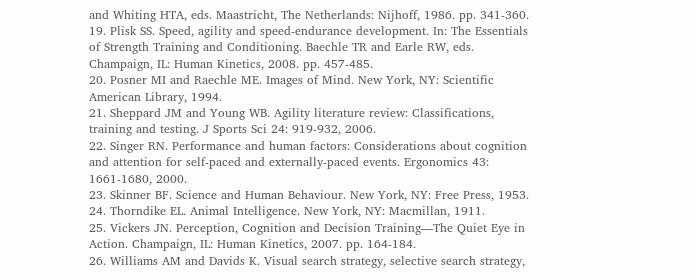and Whiting HTA, eds. Maastricht, The Netherlands: Nijhoff, 1986. pp. 341-360.
19. Plisk SS. Speed, agility and speed-endurance development. In: The Essentials of Strength Training and Conditioning. Baechle TR and Earle RW, eds. Champaign, IL: Human Kinetics, 2008. pp. 457-485.
20. Posner MI and Raechle ME. Images of Mind. New York, NY: Scientific American Library, 1994.
21. Sheppard JM and Young WB. Agility literature review: Classifications, training and testing. J Sports Sci 24: 919-932, 2006.
22. Singer RN. Performance and human factors: Considerations about cognition and attention for self-paced and externally-paced events. Ergonomics 43: 1661-1680, 2000.
23. Skinner BF. Science and Human Behaviour. New York, NY: Free Press, 1953.
24. Thorndike EL. Animal Intelligence. New York, NY: Macmillan, 1911.
25. Vickers JN. Perception, Cognition and Decision Training—The Quiet Eye in Action. Champaign, IL: Human Kinetics, 2007. pp. 164-184.
26. Williams AM and Davids K. Visual search strategy, selective search strategy,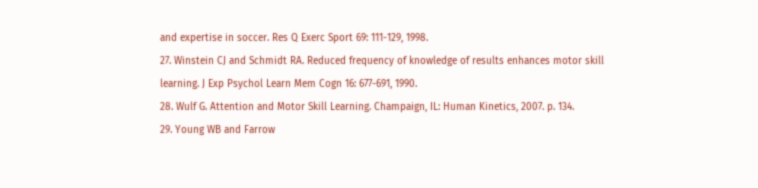and expertise in soccer. Res Q Exerc Sport 69: 111-129, 1998.
27. Winstein CJ and Schmidt RA. Reduced frequency of knowledge of results enhances motor skill learning. J Exp Psychol Learn Mem Cogn 16: 677-691, 1990.
28. Wulf G. Attention and Motor Skill Learning. Champaign, IL: Human Kinetics, 2007. p. 134.
29. Young WB and Farrow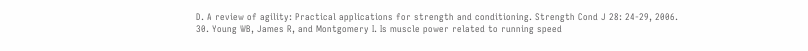D. A review of agility: Practical applications for strength and conditioning. Strength Cond J 28: 24-29, 2006.
30. Young WB, James R, and Montgomery I. Is muscle power related to running speed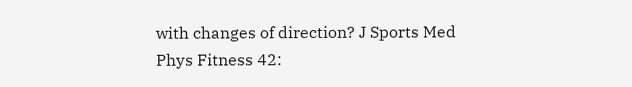with changes of direction? J Sports Med Phys Fitness 42: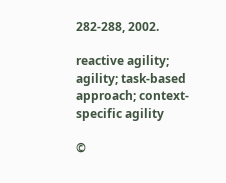282-288, 2002.

reactive agility; agility; task-based approach; context-specific agility

©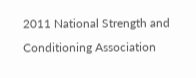2011 National Strength and Conditioning Association